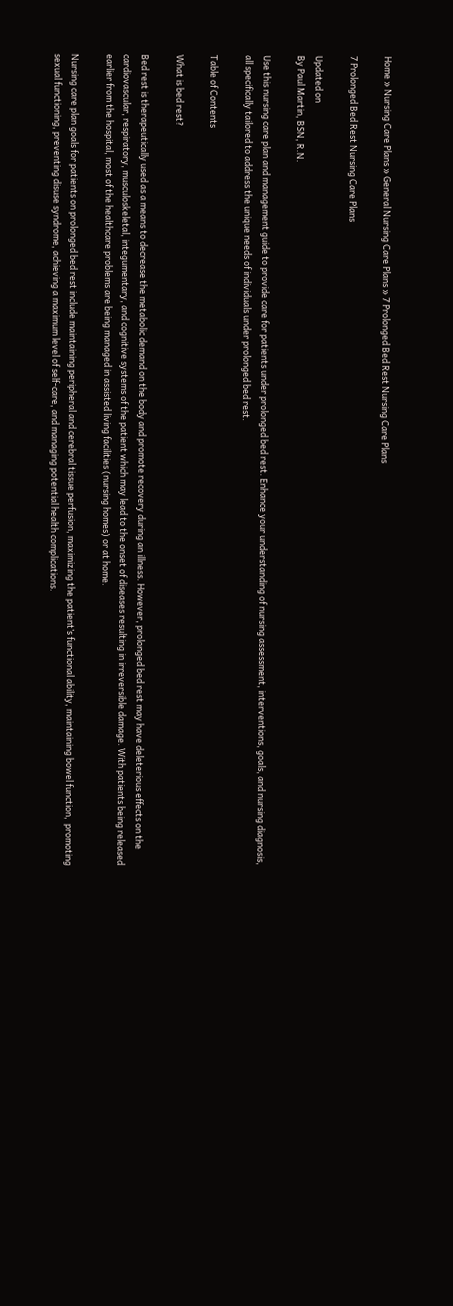Home » Nursing Care Plans » General Nursing Care Plans » 7 Prolonged Bed Rest Nursing Care Plans

7 Prolonged Bed Rest Nursing Care Plans

Updated on
By Paul Martin, BSN, R.N.

Use this nursing care plan and management guide to provide care for patients under prolonged bed rest. Enhance your understanding of nursing assessment, interventions, goals, and nursing diagnosis, all specifically tailored to address the unique needs of individuals under prolonged bed rest.

Table of Contents

What is bed rest?

Bed rest is therapeutically used as a means to decrease the metabolic demand on the body and promote recovery during an illness. However, prolonged bed rest may have deleterious effects on the cardiovascular, respiratory, musculoskeletal, integumentary, and cognitive systems of the patient which may lead to the onset of diseases resulting in irreversible damage. With patients being released earlier from the hospital, most of the healthcare problems are being managed in assisted living facilities (nursing homes) or at home.

Nursing care plan goals for patients on prolonged bed rest include maintaining peripheral and cerebral tissue perfusion, maximizing the patient’s functional ability, maintaining bowel function,  promoting sexual functioning, preventing disuse syndrome, achieving a maximum level of self-care, and managing potential health complications.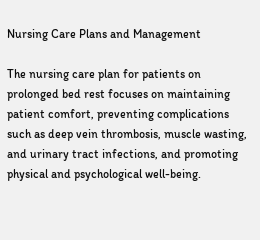Nursing Care Plans and Management

The nursing care plan for patients on prolonged bed rest focuses on maintaining patient comfort, preventing complications such as deep vein thrombosis, muscle wasting, and urinary tract infections, and promoting physical and psychological well-being.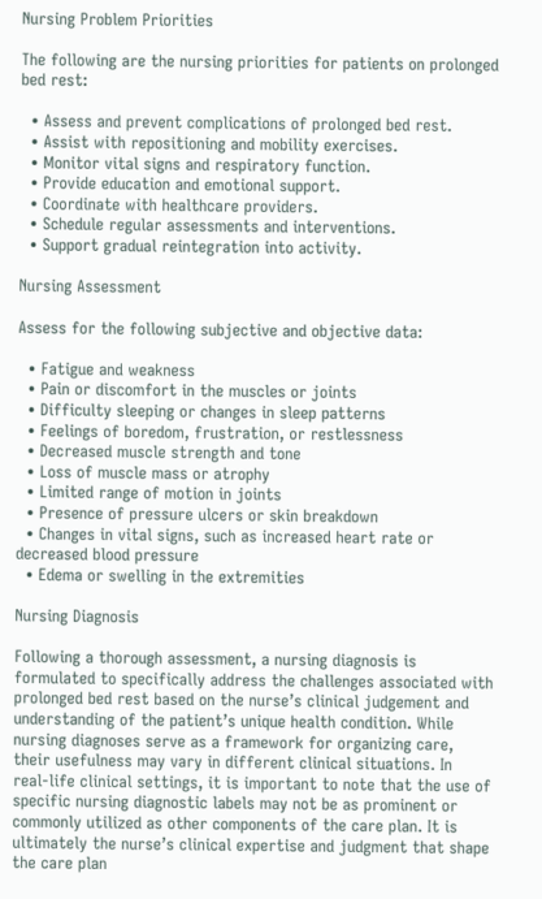Nursing Problem Priorities

The following are the nursing priorities for patients on prolonged bed rest:

  • Assess and prevent complications of prolonged bed rest.
  • Assist with repositioning and mobility exercises.
  • Monitor vital signs and respiratory function.
  • Provide education and emotional support.
  • Coordinate with healthcare providers.
  • Schedule regular assessments and interventions.
  • Support gradual reintegration into activity.

Nursing Assessment

Assess for the following subjective and objective data:

  • Fatigue and weakness
  • Pain or discomfort in the muscles or joints
  • Difficulty sleeping or changes in sleep patterns
  • Feelings of boredom, frustration, or restlessness
  • Decreased muscle strength and tone
  • Loss of muscle mass or atrophy
  • Limited range of motion in joints
  • Presence of pressure ulcers or skin breakdown
  • Changes in vital signs, such as increased heart rate or decreased blood pressure
  • Edema or swelling in the extremities

Nursing Diagnosis

Following a thorough assessment, a nursing diagnosis is formulated to specifically address the challenges associated with prolonged bed rest based on the nurse’s clinical judgement and understanding of the patient’s unique health condition. While nursing diagnoses serve as a framework for organizing care, their usefulness may vary in different clinical situations. In real-life clinical settings, it is important to note that the use of specific nursing diagnostic labels may not be as prominent or commonly utilized as other components of the care plan. It is ultimately the nurse’s clinical expertise and judgment that shape the care plan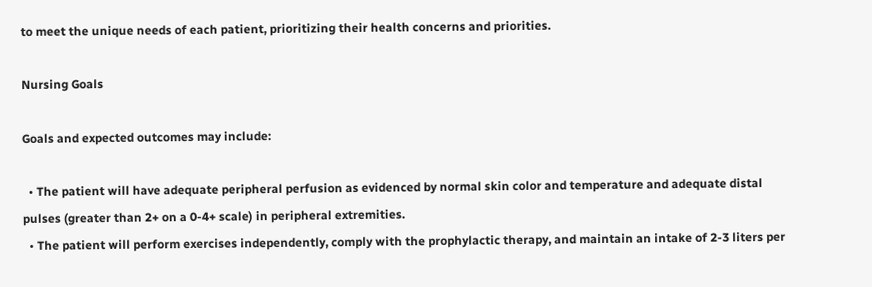to meet the unique needs of each patient, prioritizing their health concerns and priorities.

Nursing Goals

Goals and expected outcomes may include:

  • The patient will have adequate peripheral perfusion as evidenced by normal skin color and temperature and adequate distal pulses (greater than 2+ on a 0-4+ scale) in peripheral extremities.
  • The patient will perform exercises independently, comply with the prophylactic therapy, and maintain an intake of 2-3 liters per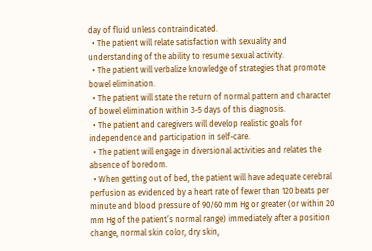day of fluid unless contraindicated.
  • The patient will relate satisfaction with sexuality and understanding of the ability to resume sexual activity.
  • The patient will verbalize knowledge of strategies that promote bowel elimination.
  • The patient will state the return of normal pattern and character of bowel elimination within 3-5 days of this diagnosis.
  • The patient and caregivers will develop realistic goals for independence and participation in self-care.
  • The patient will engage in diversional activities and relates the absence of boredom.
  • When getting out of bed, the patient will have adequate cerebral perfusion as evidenced by a heart rate of fewer than 120 beats per minute and blood pressure of 90/60 mm Hg or greater (or within 20 mm Hg of the patient’s normal range) immediately after a position change, normal skin color, dry skin,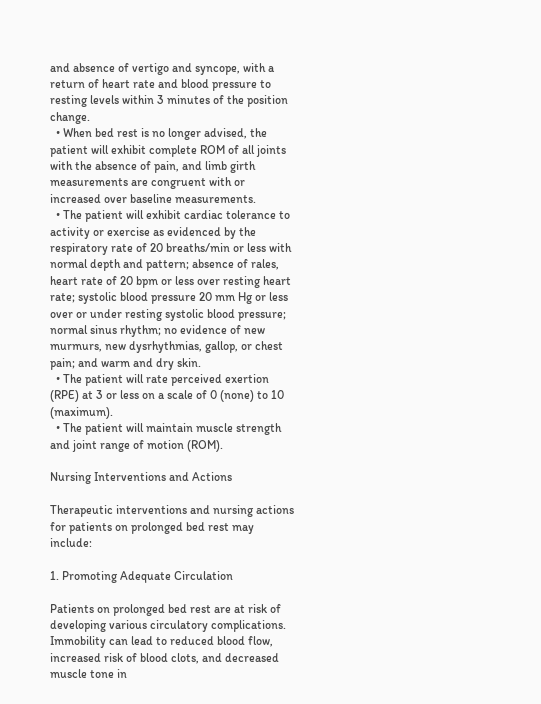and absence of vertigo and syncope, with a return of heart rate and blood pressure to resting levels within 3 minutes of the position change.
  • When bed rest is no longer advised, the patient will exhibit complete ROM of all joints with the absence of pain, and limb girth measurements are congruent with or increased over baseline measurements.
  • The patient will exhibit cardiac tolerance to activity or exercise as evidenced by the respiratory rate of 20 breaths/min or less with normal depth and pattern; absence of rales, heart rate of 20 bpm or less over resting heart rate; systolic blood pressure 20 mm Hg or less over or under resting systolic blood pressure; normal sinus rhythm; no evidence of new murmurs, new dysrhythmias, gallop, or chest pain; and warm and dry skin.
  • The patient will rate perceived exertion (RPE) at 3 or less on a scale of 0 (none) to 10 (maximum).
  • The patient will maintain muscle strength and joint range of motion (ROM).

Nursing Interventions and Actions

Therapeutic interventions and nursing actions for patients on prolonged bed rest may include:

1. Promoting Adequate Circulation

Patients on prolonged bed rest are at risk of developing various circulatory complications. Immobility can lead to reduced blood flow, increased risk of blood clots, and decreased muscle tone in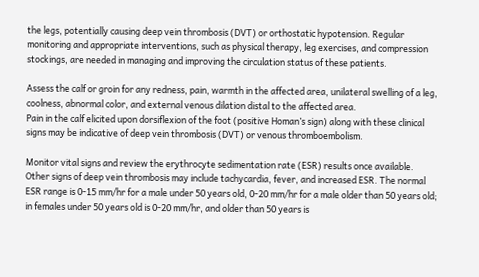the legs, potentially causing deep vein thrombosis (DVT) or orthostatic hypotension. Regular monitoring and appropriate interventions, such as physical therapy, leg exercises, and compression stockings, are needed in managing and improving the circulation status of these patients.

Assess the calf or groin for any redness, pain, warmth in the affected area, unilateral swelling of a leg, coolness, abnormal color, and external venous dilation distal to the affected area.
Pain in the calf elicited upon dorsiflexion of the foot (positive Homan’s sign) along with these clinical signs may be indicative of deep vein thrombosis (DVT) or venous thromboembolism.

Monitor vital signs and review the erythrocyte sedimentation rate (ESR) results once available.
Other signs of deep vein thrombosis may include tachycardia, fever, and increased ESR. The normal ESR range is 0-15 mm/hr for a male under 50 years old, 0-20 mm/hr for a male older than 50 years old; in females under 50 years old is 0-20 mm/hr, and older than 50 years is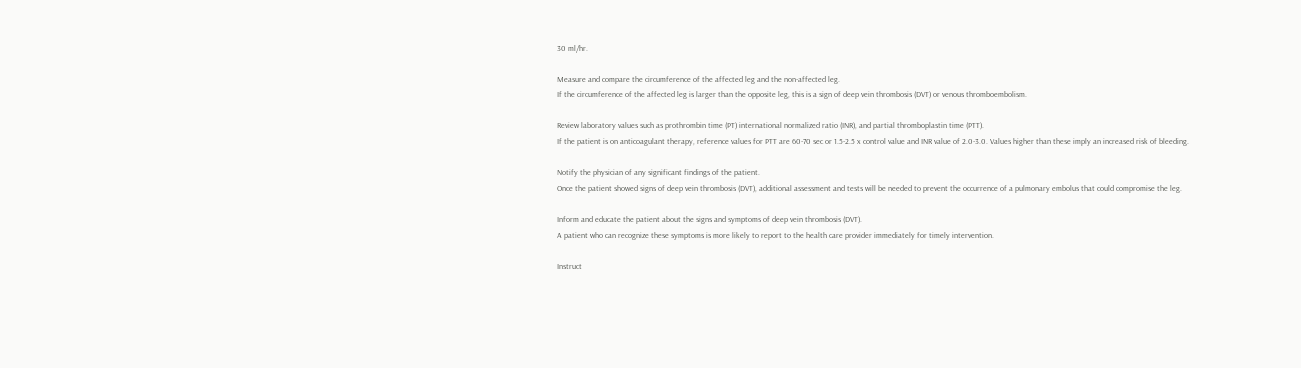30 ml/hr.

Measure and compare the circumference of the affected leg and the non-affected leg.
If the circumference of the affected leg is larger than the opposite leg, this is a sign of deep vein thrombosis (DVT) or venous thromboembolism.

Review laboratory values such as prothrombin time (PT) international normalized ratio (INR), and partial thromboplastin time (PTT).
If the patient is on anticoagulant therapy, reference values for PTT are 60-70 sec or 1.5-2.5 x control value and INR value of 2.0-3.0. Values higher than these imply an increased risk of bleeding.

Notify the physician of any significant findings of the patient.
Once the patient showed signs of deep vein thrombosis (DVT), additional assessment and tests will be needed to prevent the occurrence of a pulmonary embolus that could compromise the leg.

Inform and educate the patient about the signs and symptoms of deep vein thrombosis (DVT).
A patient who can recognize these symptoms is more likely to report to the health care provider immediately for timely intervention.

Instruct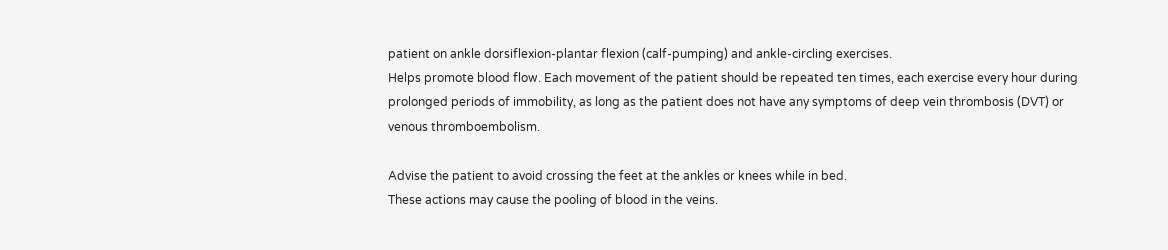patient on ankle dorsiflexion-plantar flexion (calf-pumping) and ankle-circling exercises.
Helps promote blood flow. Each movement of the patient should be repeated ten times, each exercise every hour during prolonged periods of immobility, as long as the patient does not have any symptoms of deep vein thrombosis (DVT) or venous thromboembolism.

Advise the patient to avoid crossing the feet at the ankles or knees while in bed.
These actions may cause the pooling of blood in the veins.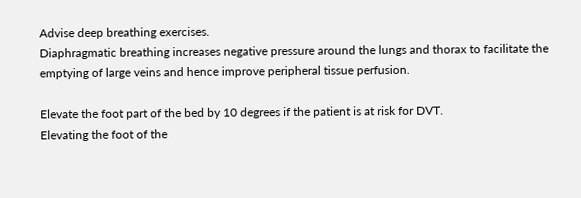Advise deep breathing exercises.
Diaphragmatic breathing increases negative pressure around the lungs and thorax to facilitate the emptying of large veins and hence improve peripheral tissue perfusion.

Elevate the foot part of the bed by 10 degrees if the patient is at risk for DVT.
Elevating the foot of the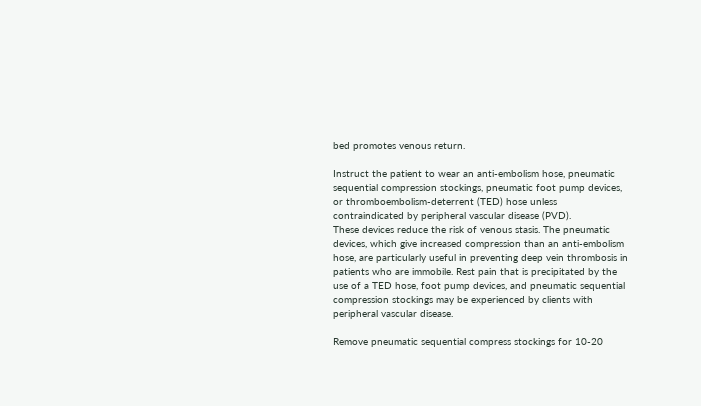bed promotes venous return.

Instruct the patient to wear an anti-embolism hose, pneumatic sequential compression stockings, pneumatic foot pump devices, or thromboembolism-deterrent (TED) hose unless contraindicated by peripheral vascular disease (PVD).
These devices reduce the risk of venous stasis. The pneumatic devices, which give increased compression than an anti-embolism hose, are particularly useful in preventing deep vein thrombosis in patients who are immobile. Rest pain that is precipitated by the use of a TED hose, foot pump devices, and pneumatic sequential compression stockings may be experienced by clients with peripheral vascular disease.

Remove pneumatic sequential compress stockings for 10-20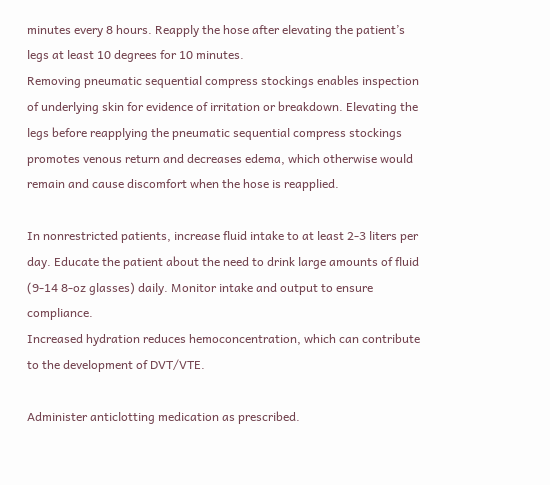minutes every 8 hours. Reapply the hose after elevating the patient’s legs at least 10 degrees for 10 minutes.
Removing pneumatic sequential compress stockings enables inspection of underlying skin for evidence of irritation or breakdown. Elevating the legs before reapplying the pneumatic sequential compress stockings promotes venous return and decreases edema, which otherwise would remain and cause discomfort when the hose is reapplied.

In nonrestricted patients, increase fluid intake to at least 2-3 liters per day. Educate the patient about the need to drink large amounts of fluid (9-14 8-oz glasses) daily. Monitor intake and output to ensure compliance.
Increased hydration reduces hemoconcentration, which can contribute to the development of DVT/VTE.

Administer anticlotting medication as prescribed.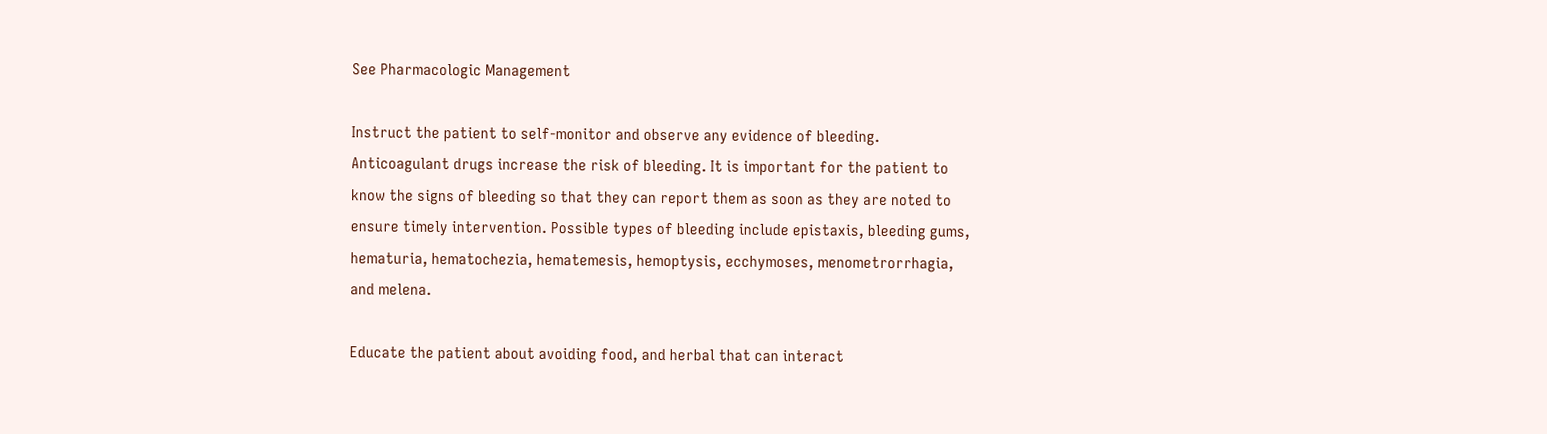See Pharmacologic Management

Instruct the patient to self-monitor and observe any evidence of bleeding.
Anticoagulant drugs increase the risk of bleeding. It is important for the patient to know the signs of bleeding so that they can report them as soon as they are noted to ensure timely intervention. Possible types of bleeding include epistaxis, bleeding gums, hematuria, hematochezia, hematemesis, hemoptysis, ecchymoses, menometrorrhagia, and melena.

Educate the patient about avoiding food, and herbal that can interact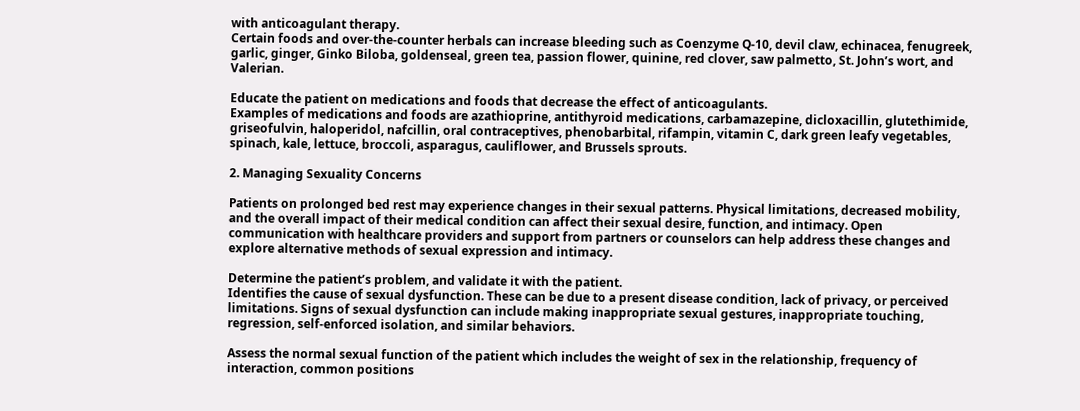with anticoagulant therapy.
Certain foods and over-the-counter herbals can increase bleeding such as Coenzyme Q-10, devil claw, echinacea, fenugreek, garlic, ginger, Ginko Biloba, goldenseal, green tea, passion flower, quinine, red clover, saw palmetto, St. John’s wort, and Valerian.

Educate the patient on medications and foods that decrease the effect of anticoagulants.
Examples of medications and foods are azathioprine, antithyroid medications, carbamazepine, dicloxacillin, glutethimide, griseofulvin, haloperidol, nafcillin, oral contraceptives, phenobarbital, rifampin, vitamin C, dark green leafy vegetables, spinach, kale, lettuce, broccoli, asparagus, cauliflower, and Brussels sprouts.

2. Managing Sexuality Concerns

Patients on prolonged bed rest may experience changes in their sexual patterns. Physical limitations, decreased mobility, and the overall impact of their medical condition can affect their sexual desire, function, and intimacy. Open communication with healthcare providers and support from partners or counselors can help address these changes and explore alternative methods of sexual expression and intimacy.

Determine the patient’s problem, and validate it with the patient.
Identifies the cause of sexual dysfunction. These can be due to a present disease condition, lack of privacy, or perceived limitations. Signs of sexual dysfunction can include making inappropriate sexual gestures, inappropriate touching, regression, self-enforced isolation, and similar behaviors.

Assess the normal sexual function of the patient which includes the weight of sex in the relationship, frequency of interaction, common positions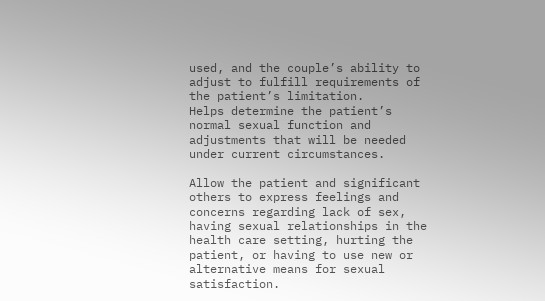used, and the couple’s ability to adjust to fulfill requirements of the patient’s limitation.
Helps determine the patient’s normal sexual function and adjustments that will be needed under current circumstances.

Allow the patient and significant others to express feelings and concerns regarding lack of sex, having sexual relationships in the health care setting, hurting the patient, or having to use new or alternative means for sexual satisfaction.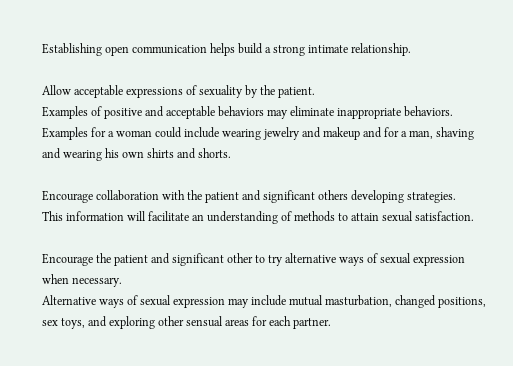Establishing open communication helps build a strong intimate relationship.

Allow acceptable expressions of sexuality by the patient.
Examples of positive and acceptable behaviors may eliminate inappropriate behaviors. Examples for a woman could include wearing jewelry and makeup and for a man, shaving and wearing his own shirts and shorts.

Encourage collaboration with the patient and significant others developing strategies.
This information will facilitate an understanding of methods to attain sexual satisfaction.

Encourage the patient and significant other to try alternative ways of sexual expression when necessary.
Alternative ways of sexual expression may include mutual masturbation, changed positions, sex toys, and exploring other sensual areas for each partner.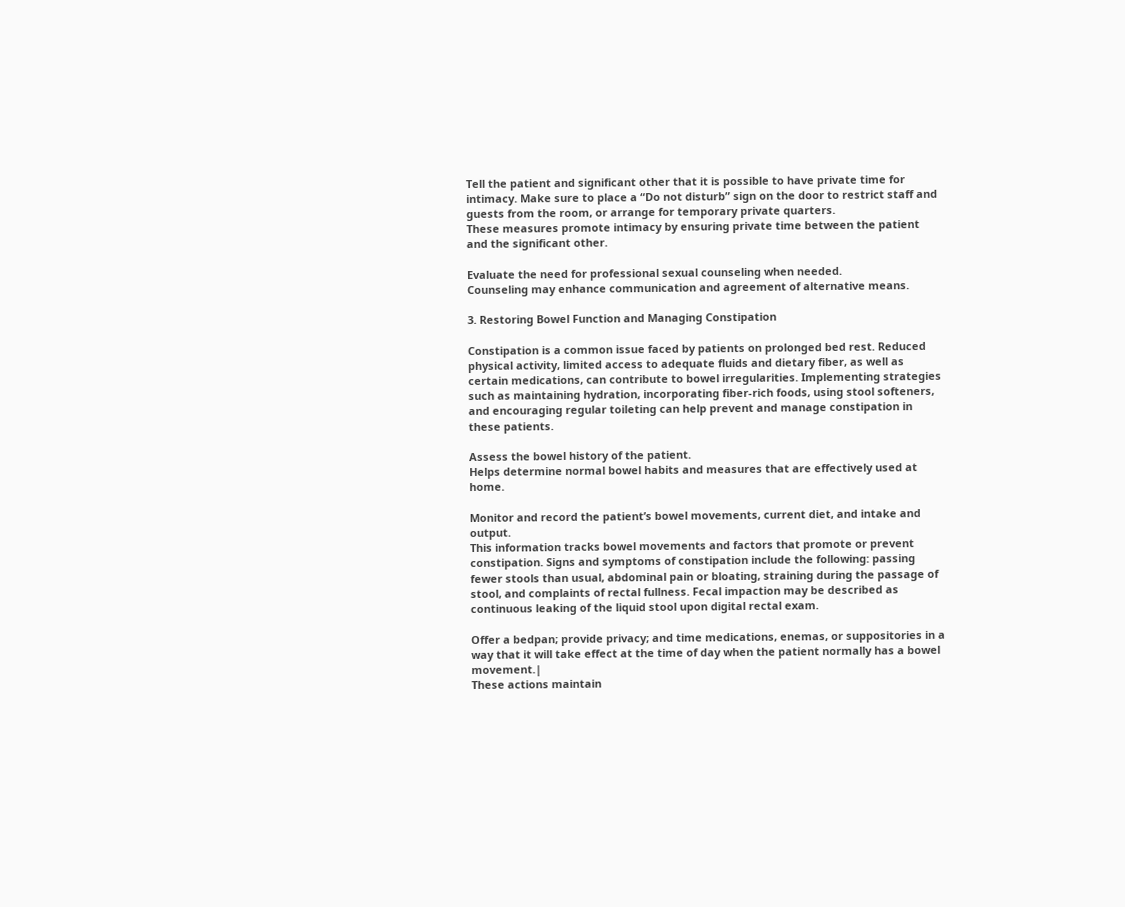Tell the patient and significant other that it is possible to have private time for intimacy. Make sure to place a “Do not disturb” sign on the door to restrict staff and guests from the room, or arrange for temporary private quarters.
These measures promote intimacy by ensuring private time between the patient and the significant other.

Evaluate the need for professional sexual counseling when needed.
Counseling may enhance communication and agreement of alternative means.

3. Restoring Bowel Function and Managing Constipation

Constipation is a common issue faced by patients on prolonged bed rest. Reduced physical activity, limited access to adequate fluids and dietary fiber, as well as certain medications, can contribute to bowel irregularities. Implementing strategies such as maintaining hydration, incorporating fiber-rich foods, using stool softeners, and encouraging regular toileting can help prevent and manage constipation in these patients.

Assess the bowel history of the patient.
Helps determine normal bowel habits and measures that are effectively used at home.

Monitor and record the patient’s bowel movements, current diet, and intake and output.
This information tracks bowel movements and factors that promote or prevent constipation. Signs and symptoms of constipation include the following: passing fewer stools than usual, abdominal pain or bloating, straining during the passage of stool, and complaints of rectal fullness. Fecal impaction may be described as continuous leaking of the liquid stool upon digital rectal exam.

Offer a bedpan; provide privacy; and time medications, enemas, or suppositories in a way that it will take effect at the time of day when the patient normally has a bowel movement.|
These actions maintain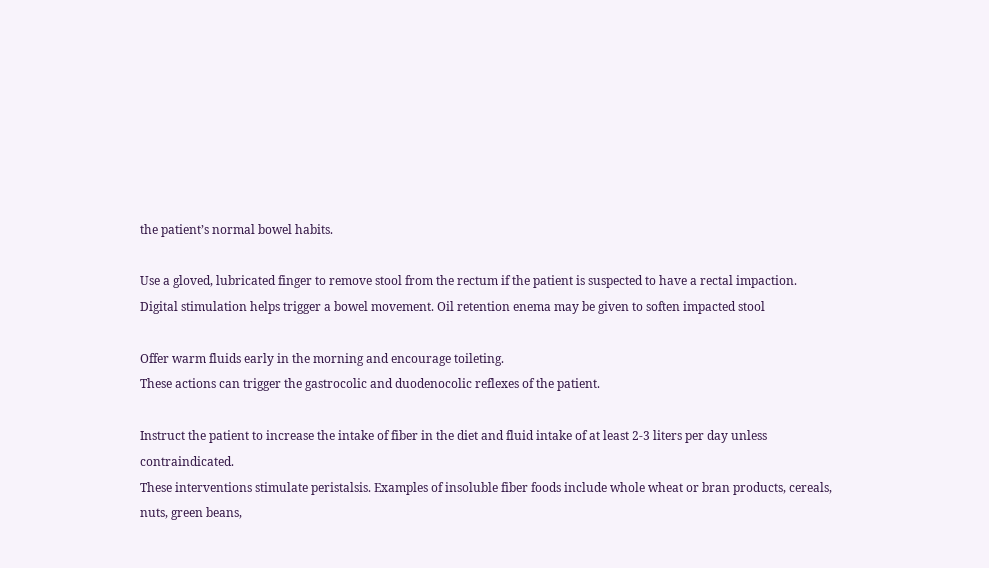the patient’s normal bowel habits.

Use a gloved, lubricated finger to remove stool from the rectum if the patient is suspected to have a rectal impaction.
Digital stimulation helps trigger a bowel movement. Oil retention enema may be given to soften impacted stool

Offer warm fluids early in the morning and encourage toileting.
These actions can trigger the gastrocolic and duodenocolic reflexes of the patient.

Instruct the patient to increase the intake of fiber in the diet and fluid intake of at least 2-3 liters per day unless contraindicated.
These interventions stimulate peristalsis. Examples of insoluble fiber foods include whole wheat or bran products, cereals, nuts, green beans,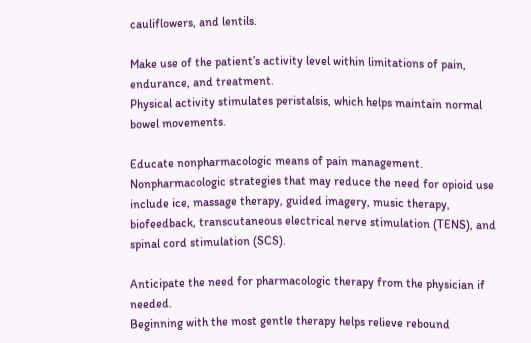cauliflowers, and lentils.

Make use of the patient’s activity level within limitations of pain, endurance, and treatment.
Physical activity stimulates peristalsis, which helps maintain normal bowel movements.

Educate nonpharmacologic means of pain management.
Nonpharmacologic strategies that may reduce the need for opioid use include ice, massage therapy, guided imagery, music therapy, biofeedback, transcutaneous electrical nerve stimulation (TENS), and spinal cord stimulation (SCS).

Anticipate the need for pharmacologic therapy from the physician if needed.
Beginning with the most gentle therapy helps relieve rebound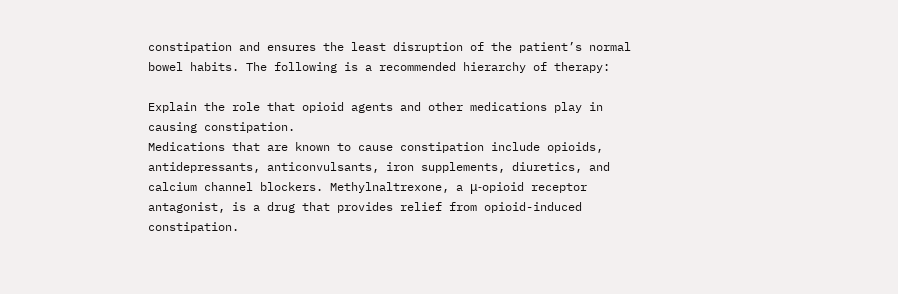constipation and ensures the least disruption of the patient’s normal bowel habits. The following is a recommended hierarchy of therapy:

Explain the role that opioid agents and other medications play in causing constipation.
Medications that are known to cause constipation include opioids, antidepressants, anticonvulsants, iron supplements, diuretics, and calcium channel blockers. Methylnaltrexone, a μ-opioid receptor antagonist, is a drug that provides relief from opioid-induced constipation.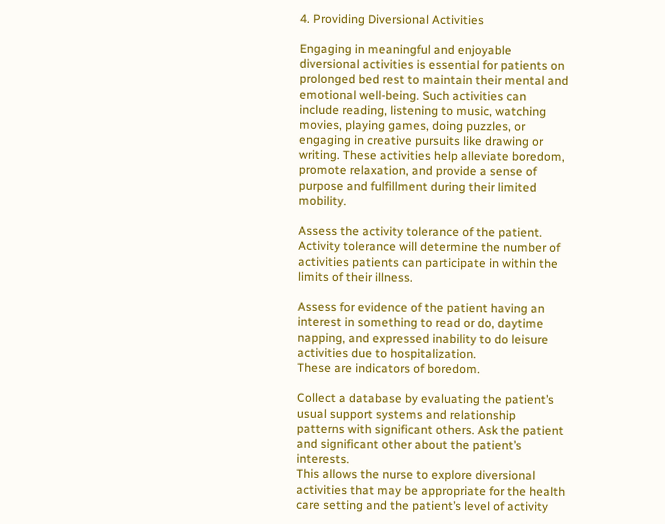4. Providing Diversional Activities

Engaging in meaningful and enjoyable diversional activities is essential for patients on prolonged bed rest to maintain their mental and emotional well-being. Such activities can include reading, listening to music, watching movies, playing games, doing puzzles, or engaging in creative pursuits like drawing or writing. These activities help alleviate boredom, promote relaxation, and provide a sense of purpose and fulfillment during their limited mobility.

Assess the activity tolerance of the patient.
Activity tolerance will determine the number of activities patients can participate in within the limits of their illness.

Assess for evidence of the patient having an interest in something to read or do, daytime napping, and expressed inability to do leisure activities due to hospitalization.
These are indicators of boredom.

Collect a database by evaluating the patient’s usual support systems and relationship patterns with significant others. Ask the patient and significant other about the patient’s interests.
This allows the nurse to explore diversional activities that may be appropriate for the health care setting and the patient’s level of activity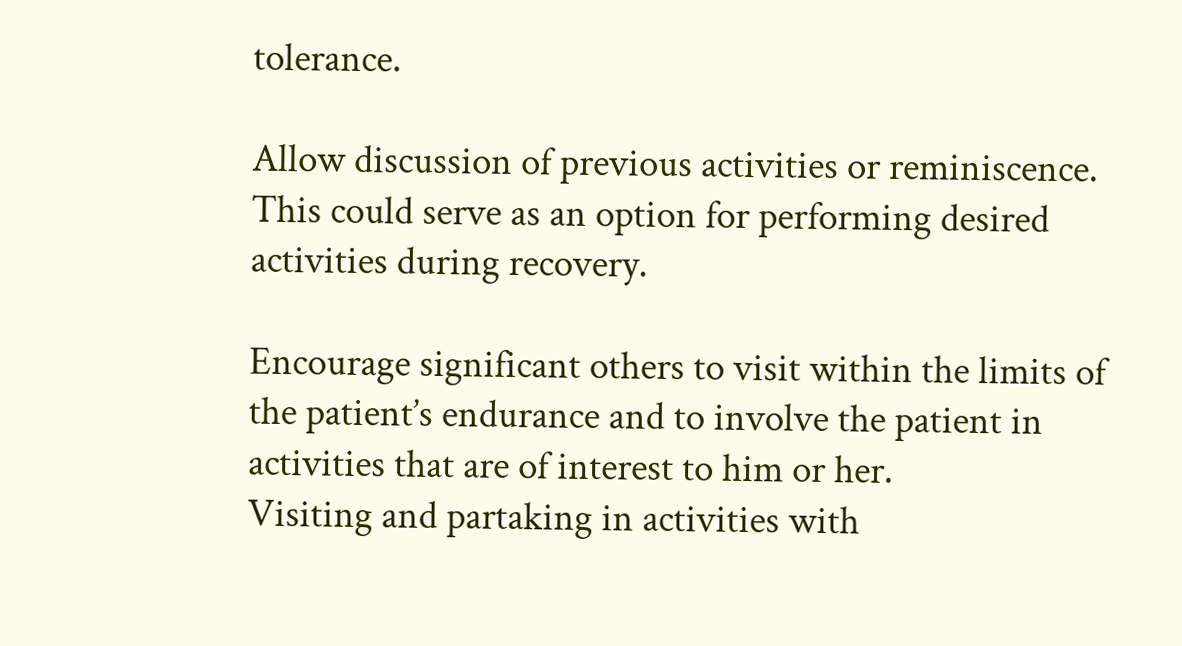tolerance.

Allow discussion of previous activities or reminiscence.
This could serve as an option for performing desired activities during recovery.

Encourage significant others to visit within the limits of the patient’s endurance and to involve the patient in activities that are of interest to him or her.
Visiting and partaking in activities with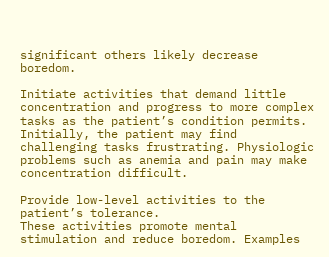significant others likely decrease boredom.

Initiate activities that demand little concentration and progress to more complex tasks as the patient’s condition permits.
Initially, the patient may find challenging tasks frustrating. Physiologic problems such as anemia and pain may make concentration difficult.

Provide low-level activities to the patient’s tolerance.
These activities promote mental stimulation and reduce boredom. Examples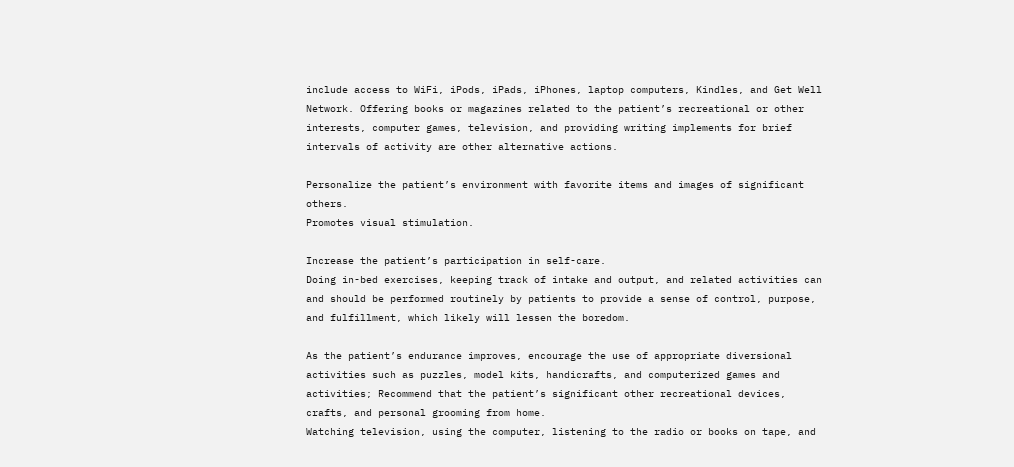include access to WiFi, iPods, iPads, iPhones, laptop computers, Kindles, and Get Well Network. Offering books or magazines related to the patient’s recreational or other interests, computer games, television, and providing writing implements for brief intervals of activity are other alternative actions.

Personalize the patient’s environment with favorite items and images of significant others.
Promotes visual stimulation.

Increase the patient’s participation in self-care.
Doing in-bed exercises, keeping track of intake and output, and related activities can and should be performed routinely by patients to provide a sense of control, purpose, and fulfillment, which likely will lessen the boredom.

As the patient’s endurance improves, encourage the use of appropriate diversional activities such as puzzles, model kits, handicrafts, and computerized games and activities; Recommend that the patient’s significant other recreational devices, crafts, and personal grooming from home.
Watching television, using the computer, listening to the radio or books on tape, and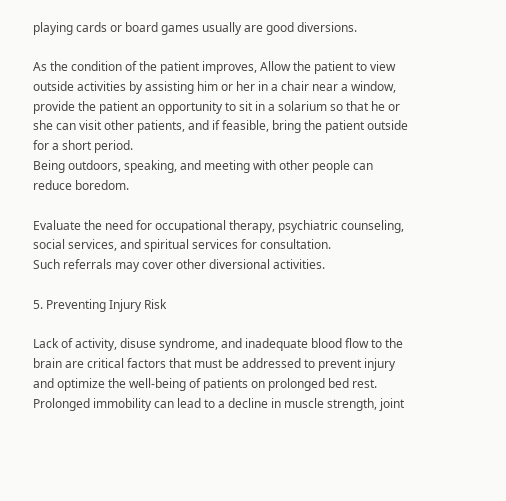playing cards or board games usually are good diversions.

As the condition of the patient improves, Allow the patient to view outside activities by assisting him or her in a chair near a window, provide the patient an opportunity to sit in a solarium so that he or she can visit other patients, and if feasible, bring the patient outside for a short period.
Being outdoors, speaking, and meeting with other people can reduce boredom.

Evaluate the need for occupational therapy, psychiatric counseling, social services, and spiritual services for consultation.
Such referrals may cover other diversional activities.

5. Preventing Injury Risk

Lack of activity, disuse syndrome, and inadequate blood flow to the brain are critical factors that must be addressed to prevent injury and optimize the well-being of patients on prolonged bed rest. Prolonged immobility can lead to a decline in muscle strength, joint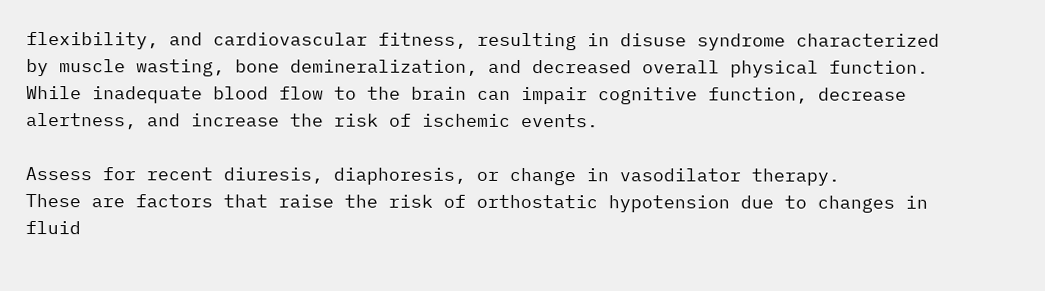flexibility, and cardiovascular fitness, resulting in disuse syndrome characterized by muscle wasting, bone demineralization, and decreased overall physical function. While inadequate blood flow to the brain can impair cognitive function, decrease alertness, and increase the risk of ischemic events.

Assess for recent diuresis, diaphoresis, or change in vasodilator therapy.
These are factors that raise the risk of orthostatic hypotension due to changes in fluid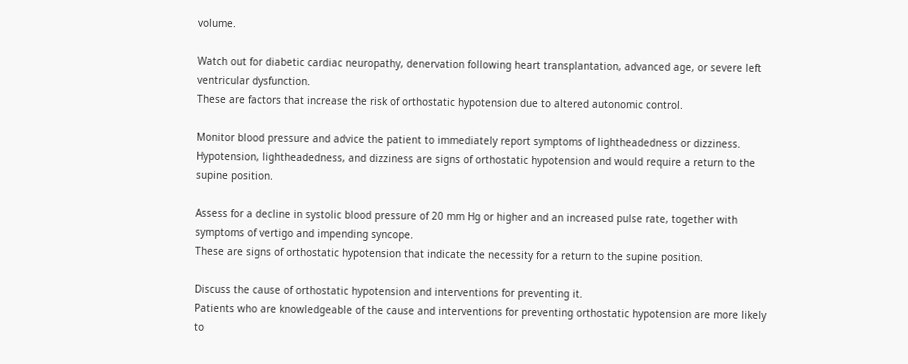volume.

Watch out for diabetic cardiac neuropathy, denervation following heart transplantation, advanced age, or severe left ventricular dysfunction.
These are factors that increase the risk of orthostatic hypotension due to altered autonomic control.

Monitor blood pressure and advice the patient to immediately report symptoms of lightheadedness or dizziness.
Hypotension, lightheadedness, and dizziness are signs of orthostatic hypotension and would require a return to the supine position.

Assess for a decline in systolic blood pressure of 20 mm Hg or higher and an increased pulse rate, together with symptoms of vertigo and impending syncope.
These are signs of orthostatic hypotension that indicate the necessity for a return to the supine position.

Discuss the cause of orthostatic hypotension and interventions for preventing it.
Patients who are knowledgeable of the cause and interventions for preventing orthostatic hypotension are more likely to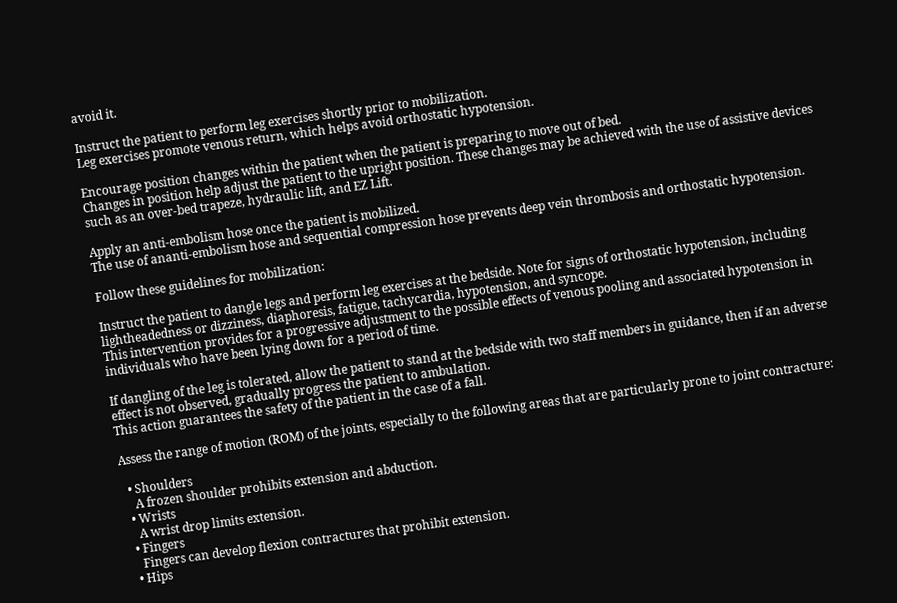avoid it.

Instruct the patient to perform leg exercises shortly prior to mobilization.
Leg exercises promote venous return, which helps avoid orthostatic hypotension.

Encourage position changes within the patient when the patient is preparing to move out of bed.
Changes in position help adjust the patient to the upright position. These changes may be achieved with the use of assistive devices such as an over-bed trapeze, hydraulic lift, and EZ Lift.

Apply an anti-embolism hose once the patient is mobilized.
The use of ananti-embolism hose and sequential compression hose prevents deep vein thrombosis and orthostatic hypotension.

Follow these guidelines for mobilization:

Instruct the patient to dangle legs and perform leg exercises at the bedside. Note for signs of orthostatic hypotension, including lightheadedness or dizziness, diaphoresis, fatigue, tachycardia, hypotension, and syncope.
This intervention provides for a progressive adjustment to the possible effects of venous pooling and associated hypotension in individuals who have been lying down for a period of time.

If dangling of the leg is tolerated, allow the patient to stand at the bedside with two staff members in guidance, then if an adverse effect is not observed, gradually progress the patient to ambulation.
This action guarantees the safety of the patient in the case of a fall.

Assess the range of motion (ROM) of the joints, especially to the following areas that are particularly prone to joint contracture:

  • Shoulders
    A frozen shoulder prohibits extension and abduction.
  • Wrists
    A wrist drop limits extension.
  • Fingers
    Fingers can develop flexion contractures that prohibit extension.
  • Hips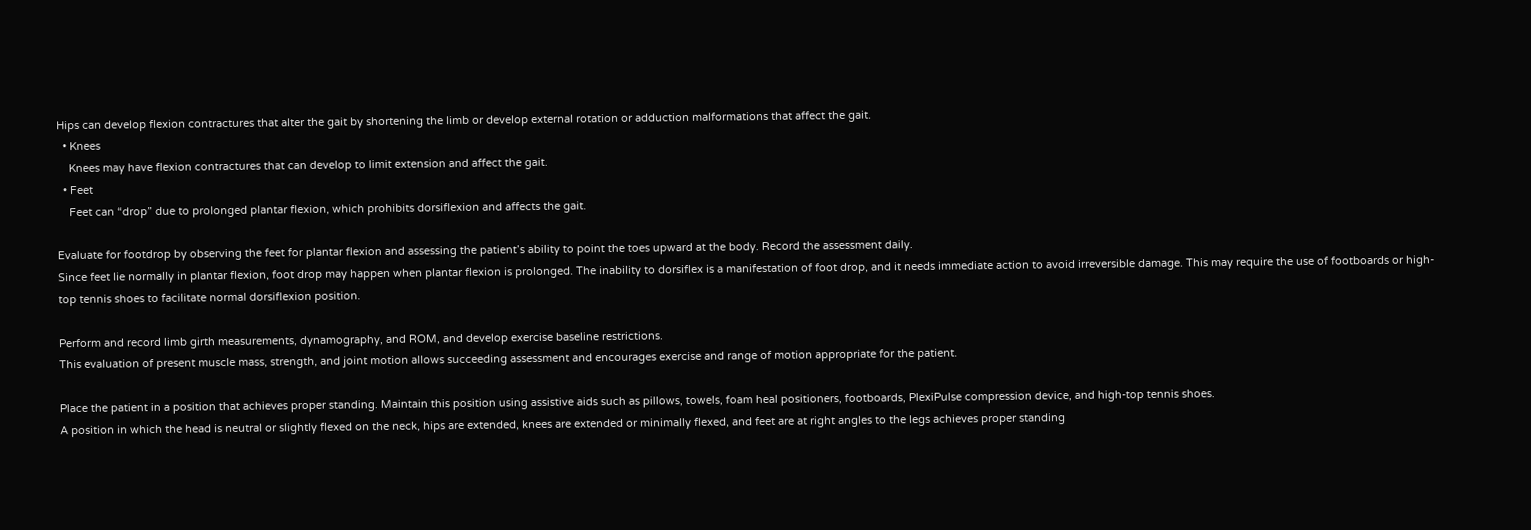Hips can develop flexion contractures that alter the gait by shortening the limb or develop external rotation or adduction malformations that affect the gait.
  • Knees
    Knees may have flexion contractures that can develop to limit extension and affect the gait.
  • Feet
    Feet can “drop” due to prolonged plantar flexion, which prohibits dorsiflexion and affects the gait.

Evaluate for footdrop by observing the feet for plantar flexion and assessing the patient’s ability to point the toes upward at the body. Record the assessment daily.
Since feet lie normally in plantar flexion, foot drop may happen when plantar flexion is prolonged. The inability to dorsiflex is a manifestation of foot drop, and it needs immediate action to avoid irreversible damage. This may require the use of footboards or high-top tennis shoes to facilitate normal dorsiflexion position.

Perform and record limb girth measurements, dynamography, and ROM, and develop exercise baseline restrictions.
This evaluation of present muscle mass, strength, and joint motion allows succeeding assessment and encourages exercise and range of motion appropriate for the patient.

Place the patient in a position that achieves proper standing. Maintain this position using assistive aids such as pillows, towels, foam heal positioners, footboards, PlexiPulse compression device, and high-top tennis shoes.
A position in which the head is neutral or slightly flexed on the neck, hips are extended, knees are extended or minimally flexed, and feet are at right angles to the legs achieves proper standing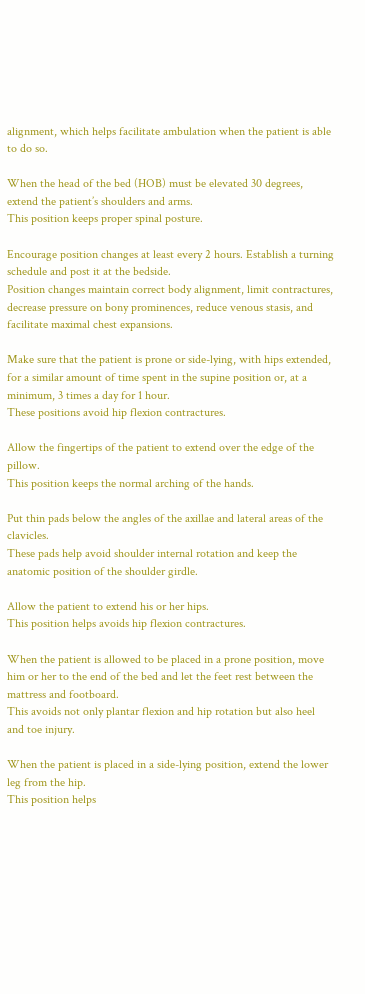alignment, which helps facilitate ambulation when the patient is able to do so.

When the head of the bed (HOB) must be elevated 30 degrees, extend the patient’s shoulders and arms.
This position keeps proper spinal posture.

Encourage position changes at least every 2 hours. Establish a turning schedule and post it at the bedside.
Position changes maintain correct body alignment, limit contractures, decrease pressure on bony prominences, reduce venous stasis, and facilitate maximal chest expansions.

Make sure that the patient is prone or side-lying, with hips extended, for a similar amount of time spent in the supine position or, at a minimum, 3 times a day for 1 hour.
These positions avoid hip flexion contractures.

Allow the fingertips of the patient to extend over the edge of the pillow.
This position keeps the normal arching of the hands.

Put thin pads below the angles of the axillae and lateral areas of the clavicles.
These pads help avoid shoulder internal rotation and keep the anatomic position of the shoulder girdle.

Allow the patient to extend his or her hips.
This position helps avoids hip flexion contractures.

When the patient is allowed to be placed in a prone position, move him or her to the end of the bed and let the feet rest between the mattress and footboard.
This avoids not only plantar flexion and hip rotation but also heel and toe injury.

When the patient is placed in a side-lying position, extend the lower leg from the hip.
This position helps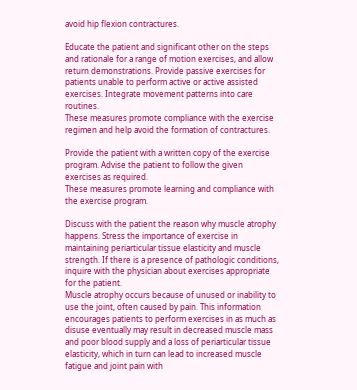avoid hip flexion contractures.

Educate the patient and significant other on the steps and rationale for a range of motion exercises, and allow return demonstrations. Provide passive exercises for patients unable to perform active or active assisted exercises. Integrate movement patterns into care routines.
These measures promote compliance with the exercise regimen and help avoid the formation of contractures.

Provide the patient with a written copy of the exercise program. Advise the patient to follow the given exercises as required.
These measures promote learning and compliance with the exercise program.

Discuss with the patient the reason why muscle atrophy happens. Stress the importance of exercise in maintaining periarticular tissue elasticity and muscle strength. If there is a presence of pathologic conditions, inquire with the physician about exercises appropriate for the patient.
Muscle atrophy occurs because of unused or inability to use the joint, often caused by pain. This information encourages patients to perform exercises in as much as disuse eventually may result in decreased muscle mass and poor blood supply and a loss of periarticular tissue elasticity, which in turn can lead to increased muscle fatigue and joint pain with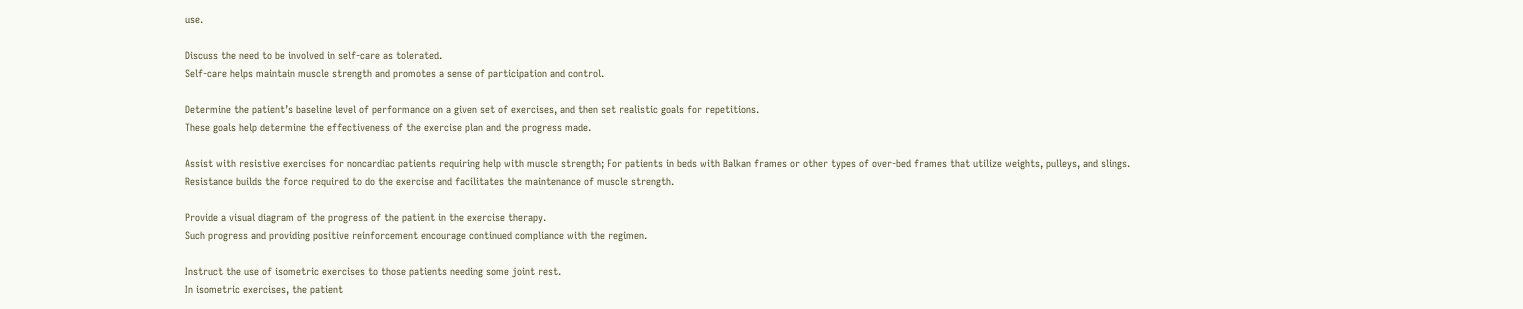use.

Discuss the need to be involved in self-care as tolerated.
Self-care helps maintain muscle strength and promotes a sense of participation and control.

Determine the patient’s baseline level of performance on a given set of exercises, and then set realistic goals for repetitions.
These goals help determine the effectiveness of the exercise plan and the progress made.

Assist with resistive exercises for noncardiac patients requiring help with muscle strength; For patients in beds with Balkan frames or other types of over-bed frames that utilize weights, pulleys, and slings.
Resistance builds the force required to do the exercise and facilitates the maintenance of muscle strength.

Provide a visual diagram of the progress of the patient in the exercise therapy.
Such progress and providing positive reinforcement encourage continued compliance with the regimen.

Instruct the use of isometric exercises to those patients needing some joint rest.
In isometric exercises, the patient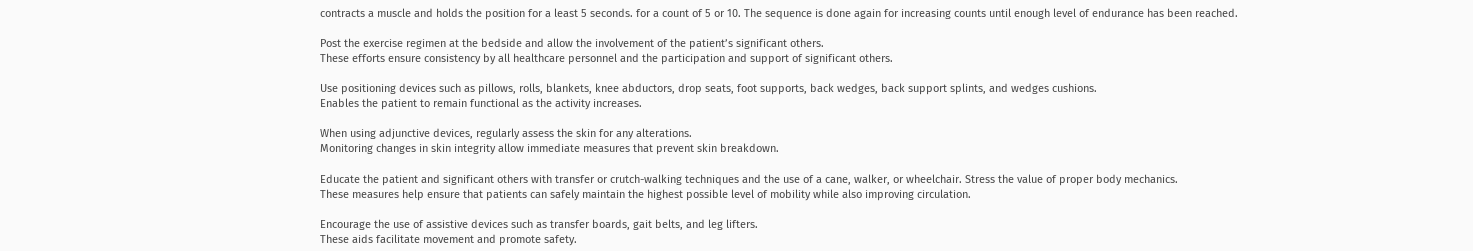contracts a muscle and holds the position for a least 5 seconds. for a count of 5 or 10. The sequence is done again for increasing counts until enough level of endurance has been reached.

Post the exercise regimen at the bedside and allow the involvement of the patient’s significant others.
These efforts ensure consistency by all healthcare personnel and the participation and support of significant others.

Use positioning devices such as pillows, rolls, blankets, knee abductors, drop seats, foot supports, back wedges, back support splints, and wedges cushions.
Enables the patient to remain functional as the activity increases.

When using adjunctive devices, regularly assess the skin for any alterations.
Monitoring changes in skin integrity allow immediate measures that prevent skin breakdown.

Educate the patient and significant others with transfer or crutch-walking techniques and the use of a cane, walker, or wheelchair. Stress the value of proper body mechanics.
These measures help ensure that patients can safely maintain the highest possible level of mobility while also improving circulation.

Encourage the use of assistive devices such as transfer boards, gait belts, and leg lifters.
These aids facilitate movement and promote safety.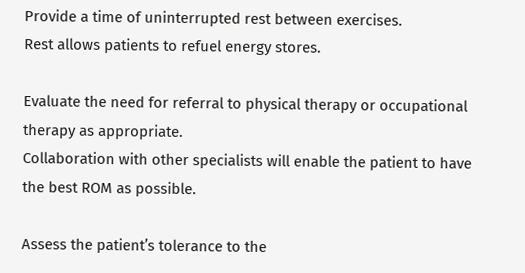Provide a time of uninterrupted rest between exercises.
Rest allows patients to refuel energy stores.

Evaluate the need for referral to physical therapy or occupational therapy as appropriate.
Collaboration with other specialists will enable the patient to have the best ROM as possible.

Assess the patient’s tolerance to the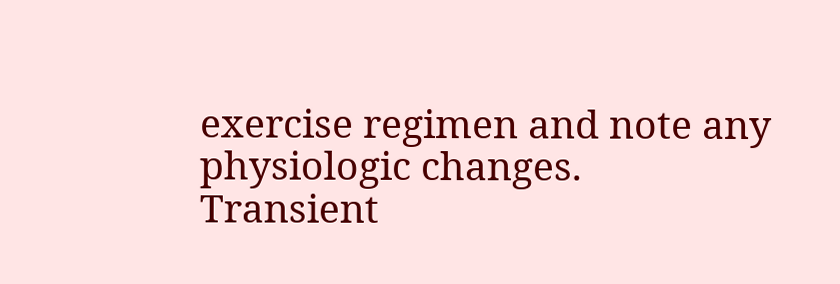exercise regimen and note any physiologic changes.
Transient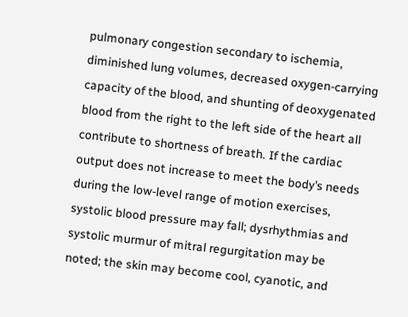pulmonary congestion secondary to ischemia, diminished lung volumes, decreased oxygen-carrying capacity of the blood, and shunting of deoxygenated blood from the right to the left side of the heart all contribute to shortness of breath. If the cardiac output does not increase to meet the body’s needs during the low-level range of motion exercises, systolic blood pressure may fall; dysrhythmias and systolic murmur of mitral regurgitation may be noted; the skin may become cool, cyanotic, and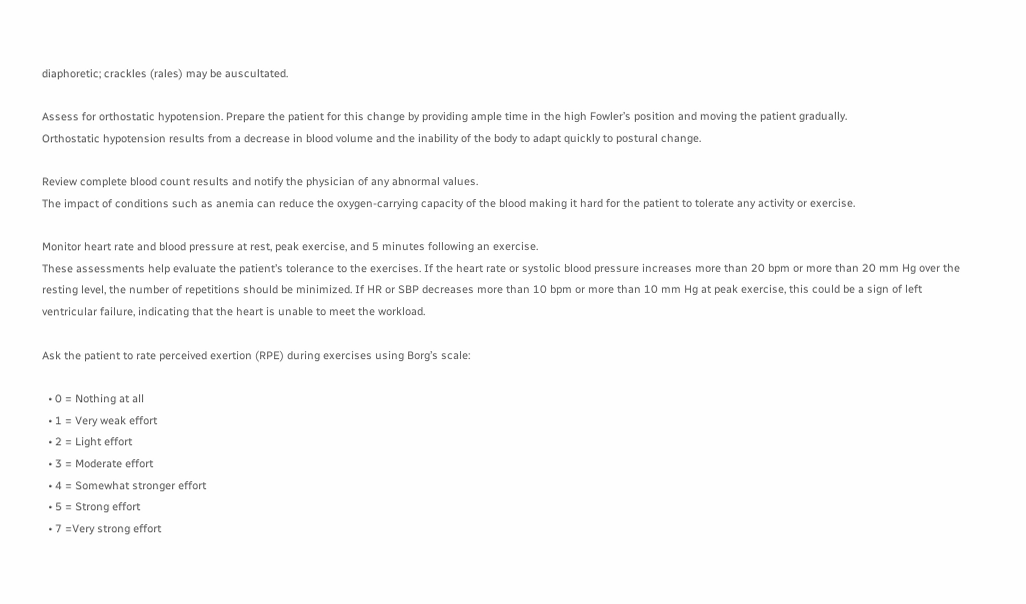diaphoretic; crackles (rales) may be auscultated.

Assess for orthostatic hypotension. Prepare the patient for this change by providing ample time in the high Fowler’s position and moving the patient gradually.
Orthostatic hypotension results from a decrease in blood volume and the inability of the body to adapt quickly to postural change.

Review complete blood count results and notify the physician of any abnormal values.
The impact of conditions such as anemia can reduce the oxygen-carrying capacity of the blood making it hard for the patient to tolerate any activity or exercise.

Monitor heart rate and blood pressure at rest, peak exercise, and 5 minutes following an exercise.
These assessments help evaluate the patient’s tolerance to the exercises. If the heart rate or systolic blood pressure increases more than 20 bpm or more than 20 mm Hg over the resting level, the number of repetitions should be minimized. If HR or SBP decreases more than 10 bpm or more than 10 mm Hg at peak exercise, this could be a sign of left ventricular failure, indicating that the heart is unable to meet the workload.

Ask the patient to rate perceived exertion (RPE) during exercises using Borg’s scale:

  • 0 = Nothing at all
  • 1 = Very weak effort
  • 2 = Light effort
  • 3 = Moderate effort
  • 4 = Somewhat stronger effort
  • 5 = Strong effort
  • 7 =Very strong effort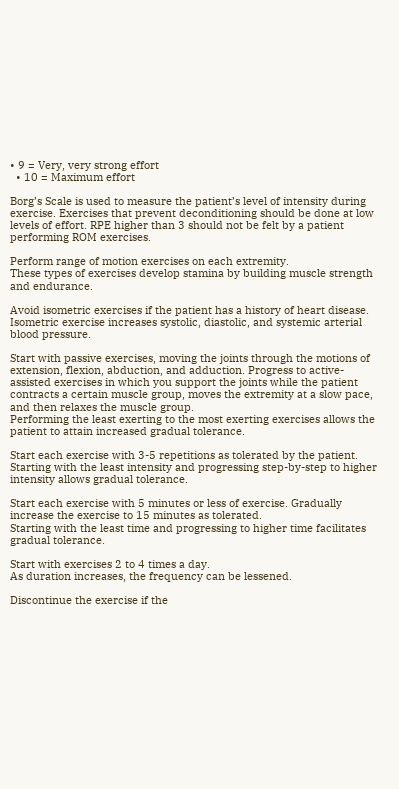• 9 = Very, very strong effort
  • 10 = Maximum effort

Borg’s Scale is used to measure the patient’s level of intensity during exercise. Exercises that prevent deconditioning should be done at low levels of effort. RPE higher than 3 should not be felt by a patient performing ROM exercises.

Perform range of motion exercises on each extremity.
These types of exercises develop stamina by building muscle strength and endurance.

Avoid isometric exercises if the patient has a history of heart disease.
Isometric exercise increases systolic, diastolic, and systemic arterial blood pressure.

Start with passive exercises, moving the joints through the motions of extension, flexion, abduction, and adduction. Progress to active-assisted exercises in which you support the joints while the patient contracts a certain muscle group, moves the extremity at a slow pace, and then relaxes the muscle group.
Performing the least exerting to the most exerting exercises allows the patient to attain increased gradual tolerance.

Start each exercise with 3-5 repetitions as tolerated by the patient.
Starting with the least intensity and progressing step-by-step to higher intensity allows gradual tolerance.

Start each exercise with 5 minutes or less of exercise. Gradually increase the exercise to 15 minutes as tolerated.
Starting with the least time and progressing to higher time facilitates gradual tolerance.

Start with exercises 2 to 4 times a day.
As duration increases, the frequency can be lessened.

Discontinue the exercise if the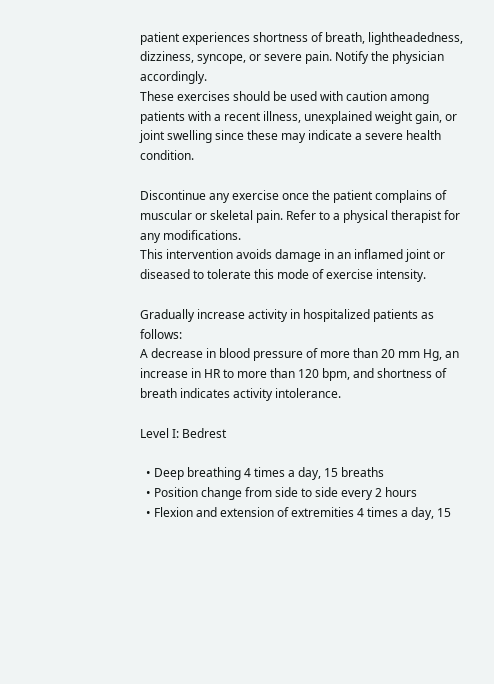patient experiences shortness of breath, lightheadedness, dizziness, syncope, or severe pain. Notify the physician accordingly.
These exercises should be used with caution among patients with a recent illness, unexplained weight gain, or joint swelling since these may indicate a severe health condition.

Discontinue any exercise once the patient complains of muscular or skeletal pain. Refer to a physical therapist for any modifications.
This intervention avoids damage in an inflamed joint or diseased to tolerate this mode of exercise intensity.

Gradually increase activity in hospitalized patients as follows:
A decrease in blood pressure of more than 20 mm Hg, an increase in HR to more than 120 bpm, and shortness of breath indicates activity intolerance.

Level I: Bedrest

  • Deep breathing 4 times a day, 15 breaths
  • Position change from side to side every 2 hours
  • Flexion and extension of extremities 4 times a day, 15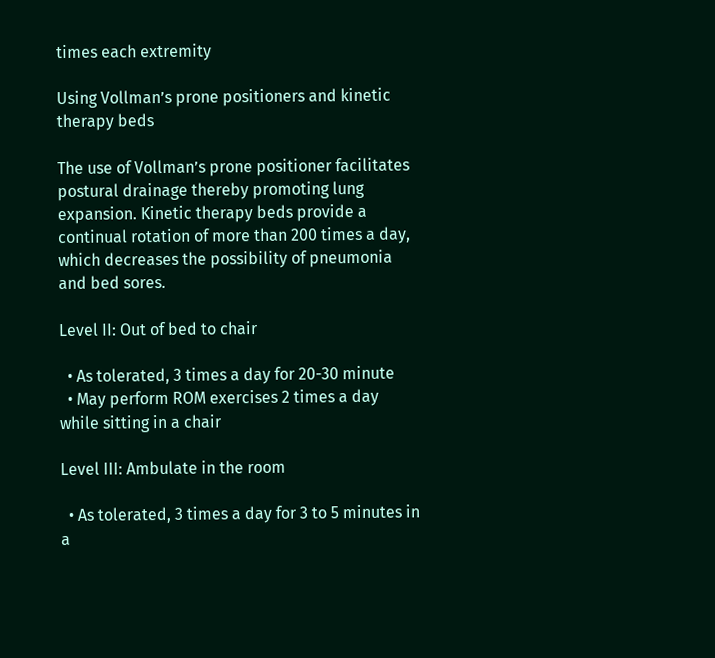times each extremity

Using Vollman’s prone positioners and kinetic therapy beds

The use of Vollman’s prone positioner facilitates postural drainage thereby promoting lung expansion. Kinetic therapy beds provide a continual rotation of more than 200 times a day, which decreases the possibility of pneumonia and bed sores.

Level II: Out of bed to chair

  • As tolerated, 3 times a day for 20-30 minute
  • May perform ROM exercises 2 times a day while sitting in a chair

Level III: Ambulate in the room

  • As tolerated, 3 times a day for 3 to 5 minutes in a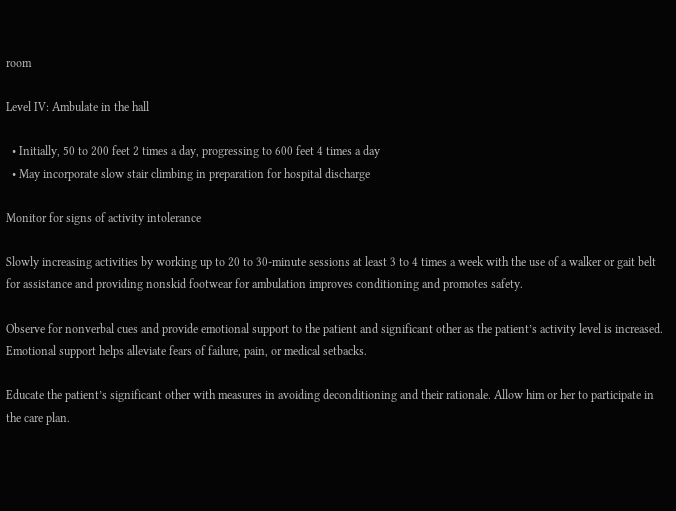room

Level IV: Ambulate in the hall

  • Initially, 50 to 200 feet 2 times a day, progressing to 600 feet 4 times a day
  • May incorporate slow stair climbing in preparation for hospital discharge

Monitor for signs of activity intolerance

Slowly increasing activities by working up to 20 to 30-minute sessions at least 3 to 4 times a week with the use of a walker or gait belt for assistance and providing nonskid footwear for ambulation improves conditioning and promotes safety.

Observe for nonverbal cues and provide emotional support to the patient and significant other as the patient’s activity level is increased.
Emotional support helps alleviate fears of failure, pain, or medical setbacks.

Educate the patient’s significant other with measures in avoiding deconditioning and their rationale. Allow him or her to participate in the care plan.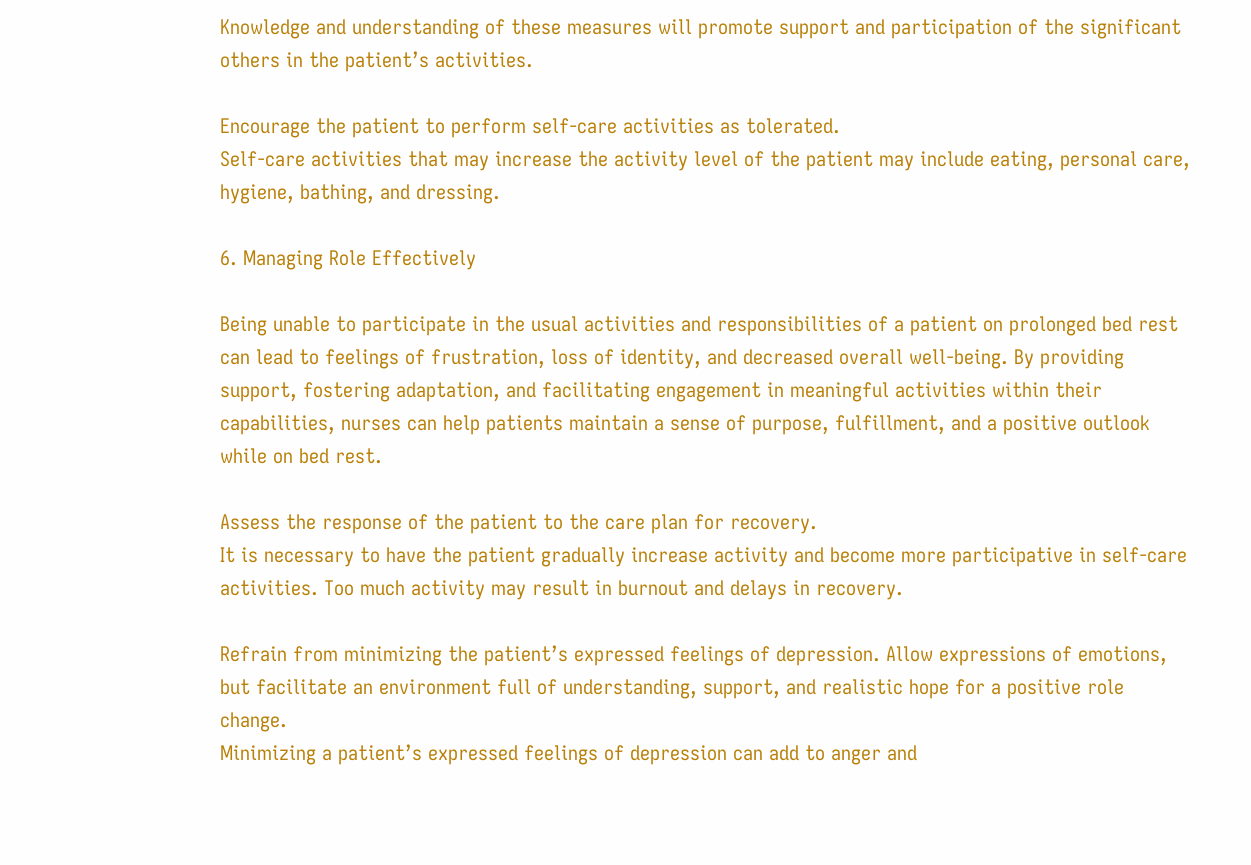Knowledge and understanding of these measures will promote support and participation of the significant others in the patient’s activities.

Encourage the patient to perform self-care activities as tolerated.
Self-care activities that may increase the activity level of the patient may include eating, personal care, hygiene, bathing, and dressing.

6. Managing Role Effectively

Being unable to participate in the usual activities and responsibilities of a patient on prolonged bed rest can lead to feelings of frustration, loss of identity, and decreased overall well-being. By providing support, fostering adaptation, and facilitating engagement in meaningful activities within their capabilities, nurses can help patients maintain a sense of purpose, fulfillment, and a positive outlook while on bed rest.

Assess the response of the patient to the care plan for recovery.
It is necessary to have the patient gradually increase activity and become more participative in self-care activities. Too much activity may result in burnout and delays in recovery.

Refrain from minimizing the patient’s expressed feelings of depression. Allow expressions of emotions, but facilitate an environment full of understanding, support, and realistic hope for a positive role change.
Minimizing a patient’s expressed feelings of depression can add to anger and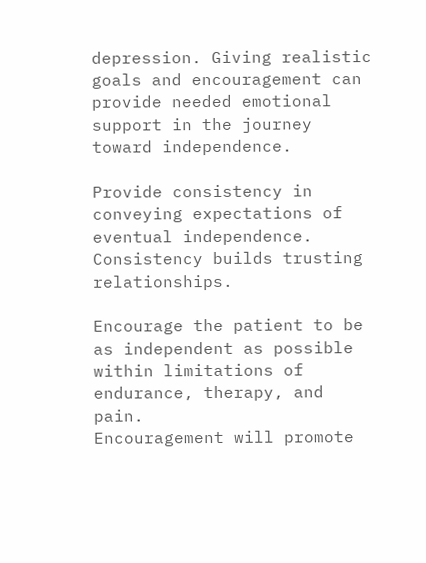depression. Giving realistic goals and encouragement can provide needed emotional support in the journey toward independence.

Provide consistency in conveying expectations of eventual independence.
Consistency builds trusting relationships.

Encourage the patient to be as independent as possible within limitations of endurance, therapy, and pain.
Encouragement will promote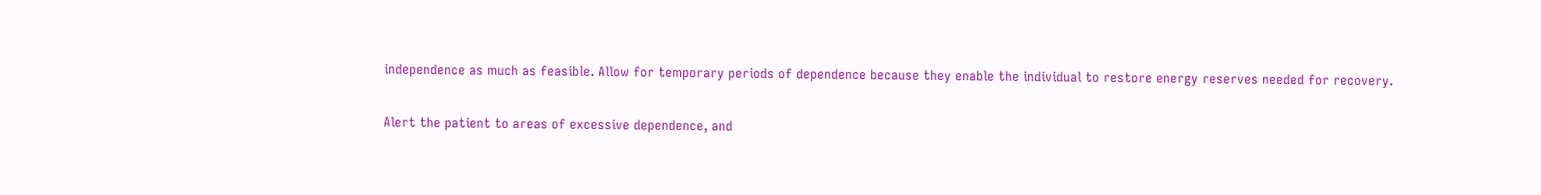independence as much as feasible. Allow for temporary periods of dependence because they enable the individual to restore energy reserves needed for recovery.

Alert the patient to areas of excessive dependence, and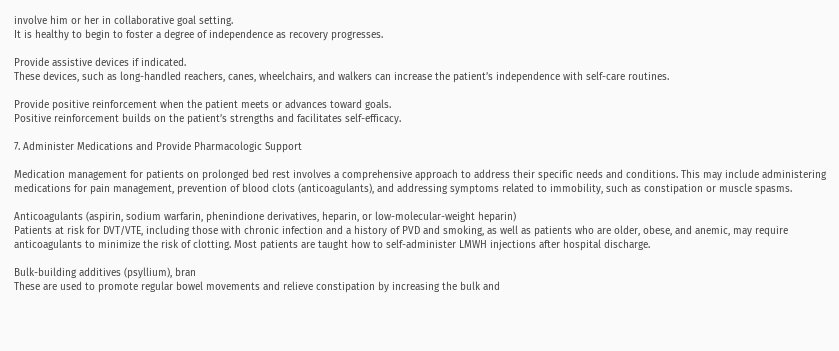involve him or her in collaborative goal setting.
It is healthy to begin to foster a degree of independence as recovery progresses.

Provide assistive devices if indicated.
These devices, such as long-handled reachers, canes, wheelchairs, and walkers can increase the patient’s independence with self-care routines.

Provide positive reinforcement when the patient meets or advances toward goals.
Positive reinforcement builds on the patient’s strengths and facilitates self-efficacy.

7. Administer Medications and Provide Pharmacologic Support

Medication management for patients on prolonged bed rest involves a comprehensive approach to address their specific needs and conditions. This may include administering medications for pain management, prevention of blood clots (anticoagulants), and addressing symptoms related to immobility, such as constipation or muscle spasms.

Anticoagulants (aspirin, sodium warfarin, phenindione derivatives, heparin, or low-molecular-weight heparin)
Patients at risk for DVT/VTE, including those with chronic infection and a history of PVD and smoking, as well as patients who are older, obese, and anemic, may require anticoagulants to minimize the risk of clotting. Most patients are taught how to self-administer LMWH injections after hospital discharge.

Bulk-building additives (psyllium), bran
These are used to promote regular bowel movements and relieve constipation by increasing the bulk and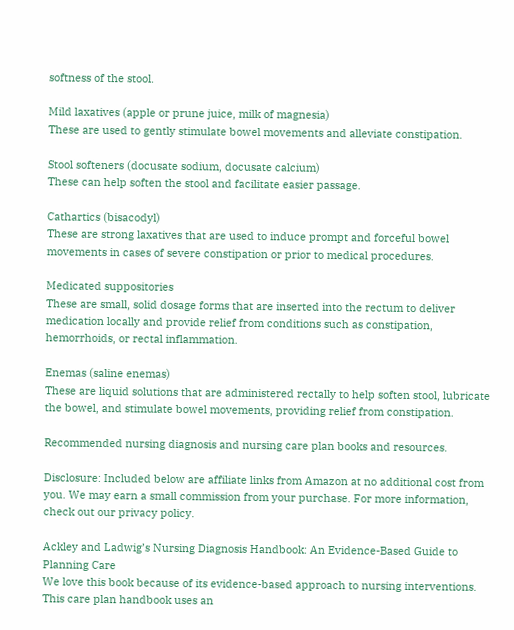softness of the stool.

Mild laxatives (apple or prune juice, milk of magnesia)
These are used to gently stimulate bowel movements and alleviate constipation.

Stool softeners (docusate sodium, docusate calcium)
These can help soften the stool and facilitate easier passage.

Cathartics (bisacodyl)
These are strong laxatives that are used to induce prompt and forceful bowel movements in cases of severe constipation or prior to medical procedures.

Medicated suppositories
These are small, solid dosage forms that are inserted into the rectum to deliver medication locally and provide relief from conditions such as constipation, hemorrhoids, or rectal inflammation.

Enemas (saline enemas)
These are liquid solutions that are administered rectally to help soften stool, lubricate the bowel, and stimulate bowel movements, providing relief from constipation.

Recommended nursing diagnosis and nursing care plan books and resources.

Disclosure: Included below are affiliate links from Amazon at no additional cost from you. We may earn a small commission from your purchase. For more information, check out our privacy policy.

Ackley and Ladwig’s Nursing Diagnosis Handbook: An Evidence-Based Guide to Planning Care
We love this book because of its evidence-based approach to nursing interventions. This care plan handbook uses an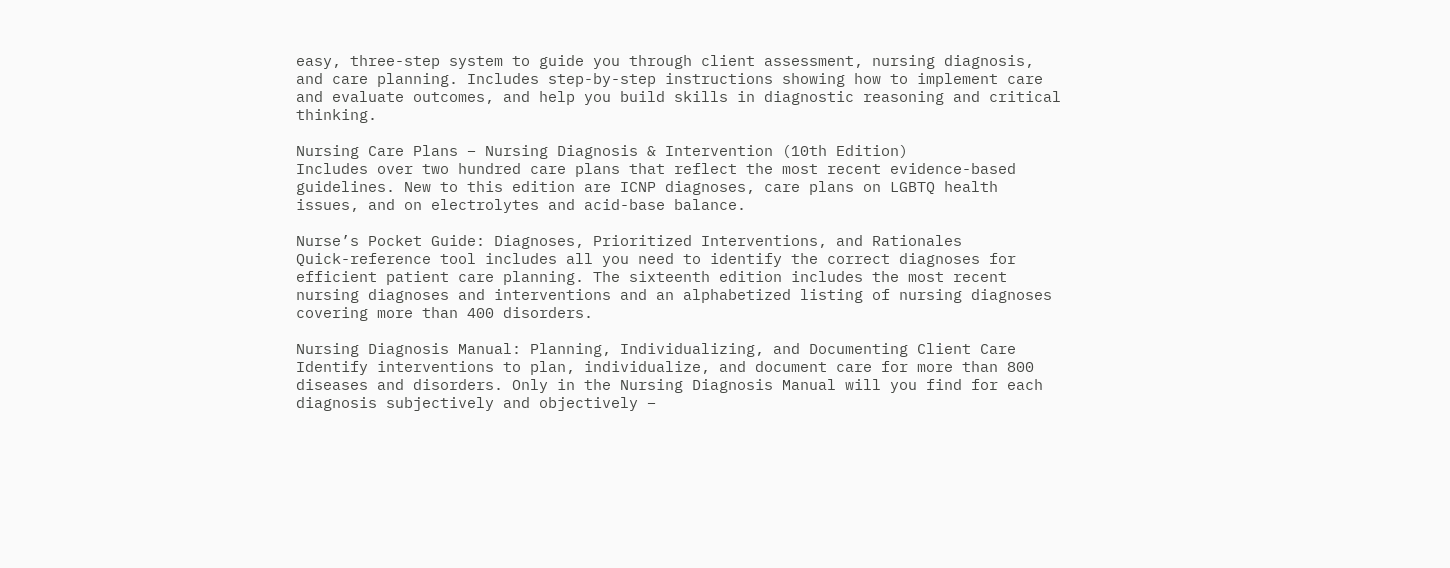easy, three-step system to guide you through client assessment, nursing diagnosis, and care planning. Includes step-by-step instructions showing how to implement care and evaluate outcomes, and help you build skills in diagnostic reasoning and critical thinking.

Nursing Care Plans – Nursing Diagnosis & Intervention (10th Edition)
Includes over two hundred care plans that reflect the most recent evidence-based guidelines. New to this edition are ICNP diagnoses, care plans on LGBTQ health issues, and on electrolytes and acid-base balance.

Nurse’s Pocket Guide: Diagnoses, Prioritized Interventions, and Rationales
Quick-reference tool includes all you need to identify the correct diagnoses for efficient patient care planning. The sixteenth edition includes the most recent nursing diagnoses and interventions and an alphabetized listing of nursing diagnoses covering more than 400 disorders.

Nursing Diagnosis Manual: Planning, Individualizing, and Documenting Client Care
Identify interventions to plan, individualize, and document care for more than 800 diseases and disorders. Only in the Nursing Diagnosis Manual will you find for each diagnosis subjectively and objectively –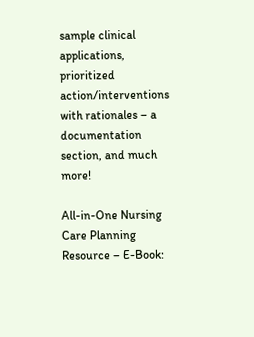sample clinical applications, prioritized action/interventions with rationales – a documentation section, and much more!

All-in-One Nursing Care Planning Resource – E-Book: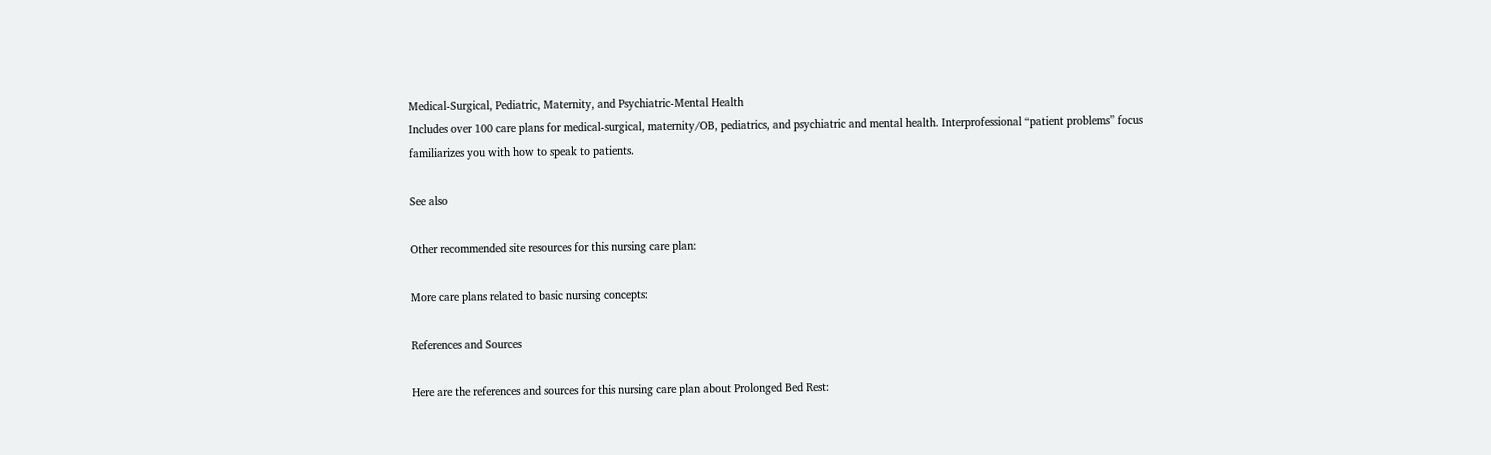Medical-Surgical, Pediatric, Maternity, and Psychiatric-Mental Health
Includes over 100 care plans for medical-surgical, maternity/OB, pediatrics, and psychiatric and mental health. Interprofessional “patient problems” focus familiarizes you with how to speak to patients.

See also

Other recommended site resources for this nursing care plan:

More care plans related to basic nursing concepts:

References and Sources

Here are the references and sources for this nursing care plan about Prolonged Bed Rest: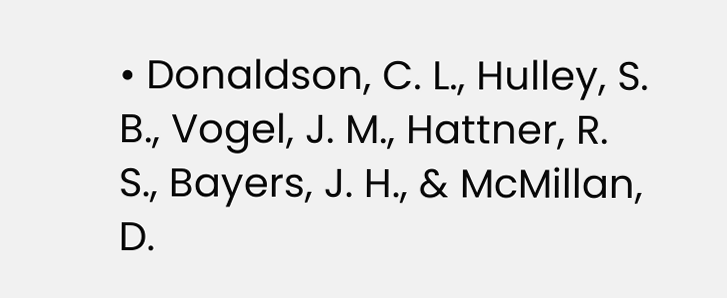• Donaldson, C. L., Hulley, S. B., Vogel, J. M., Hattner, R. S., Bayers, J. H., & McMillan, D.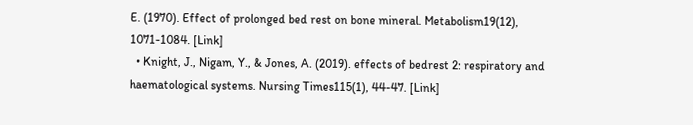E. (1970). Effect of prolonged bed rest on bone mineral. Metabolism19(12), 1071-1084. [Link]
  • Knight, J., Nigam, Y., & Jones, A. (2019). effects of bedrest 2: respiratory and haematological systems. Nursing Times115(1), 44-47. [Link]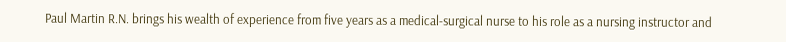Paul Martin R.N. brings his wealth of experience from five years as a medical-surgical nurse to his role as a nursing instructor and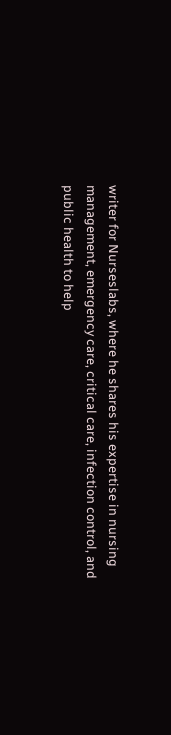writer for Nurseslabs, where he shares his expertise in nursing management, emergency care, critical care, infection control, and public health to help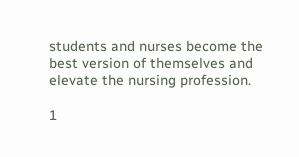students and nurses become the best version of themselves and elevate the nursing profession.

1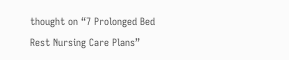thought on “7 Prolonged Bed Rest Nursing Care Plans”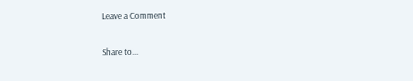Leave a Comment

Share to...